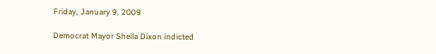Friday, January 9, 2009

Democrat Mayor Sheila Dixon indicted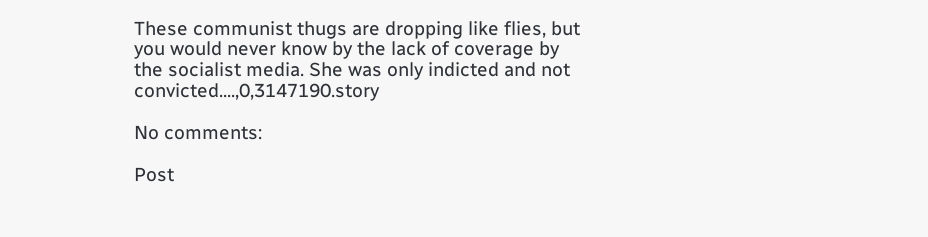These communist thugs are dropping like flies, but you would never know by the lack of coverage by the socialist media. She was only indicted and not convicted....,0,3147190.story

No comments:

Post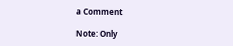a Comment

Note: Only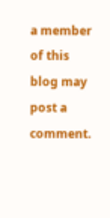a member of this blog may post a comment.